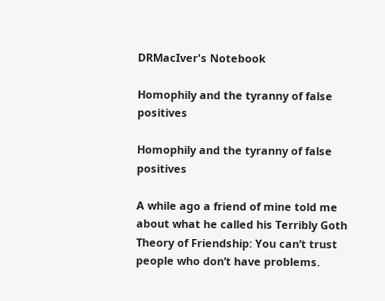DRMacIver's Notebook

Homophily and the tyranny of false positives

Homophily and the tyranny of false positives

A while ago a friend of mine told me about what he called his Terribly Goth Theory of Friendship: You can’t trust people who don’t have problems.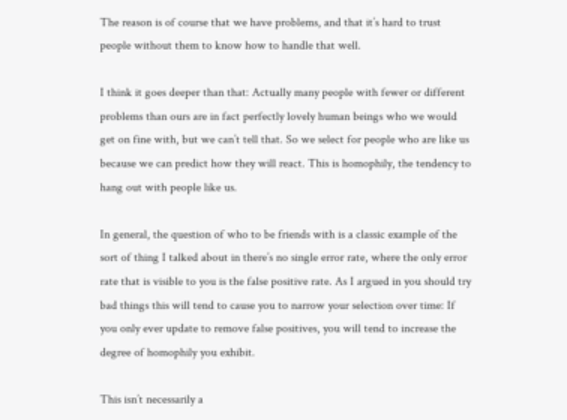The reason is of course that we have problems, and that it’s hard to trust people without them to know how to handle that well.

I think it goes deeper than that: Actually many people with fewer or different problems than ours are in fact perfectly lovely human beings who we would get on fine with, but we can’t tell that. So we select for people who are like us because we can predict how they will react. This is homophily, the tendency to hang out with people like us.

In general, the question of who to be friends with is a classic example of the sort of thing I talked about in there’s no single error rate, where the only error rate that is visible to you is the false positive rate. As I argued in you should try bad things this will tend to cause you to narrow your selection over time: If you only ever update to remove false positives, you will tend to increase the degree of homophily you exhibit.

This isn’t necessarily a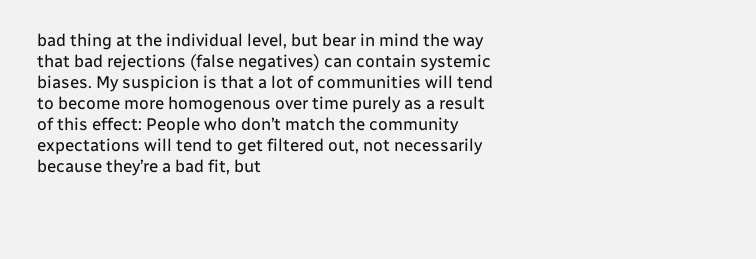bad thing at the individual level, but bear in mind the way that bad rejections (false negatives) can contain systemic biases. My suspicion is that a lot of communities will tend to become more homogenous over time purely as a result of this effect: People who don’t match the community expectations will tend to get filtered out, not necessarily because they’re a bad fit, but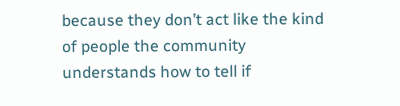because they don’t act like the kind of people the community understands how to tell if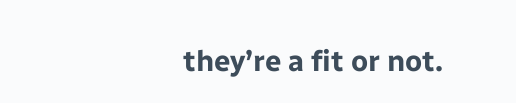they’re a fit or not.